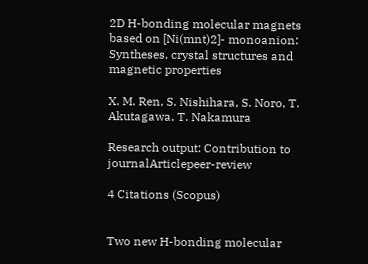2D H-bonding molecular magnets based on [Ni(mnt)2]- monoanion: Syntheses, crystal structures and magnetic properties

X. M. Ren, S. Nishihara, S. Noro, T. Akutagawa, T. Nakamura

Research output: Contribution to journalArticlepeer-review

4 Citations (Scopus)


Two new H-bonding molecular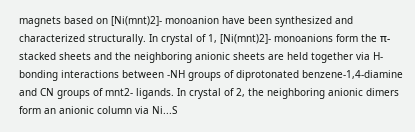magnets based on [Ni(mnt)2]- monoanion have been synthesized and characterized structurally. In crystal of 1, [Ni(mnt)2]- monoanions form the π-stacked sheets and the neighboring anionic sheets are held together via H-bonding interactions between -NH groups of diprotonated benzene-1,4-diamine and CN groups of mnt2- ligands. In crystal of 2, the neighboring anionic dimers form an anionic column via Ni...S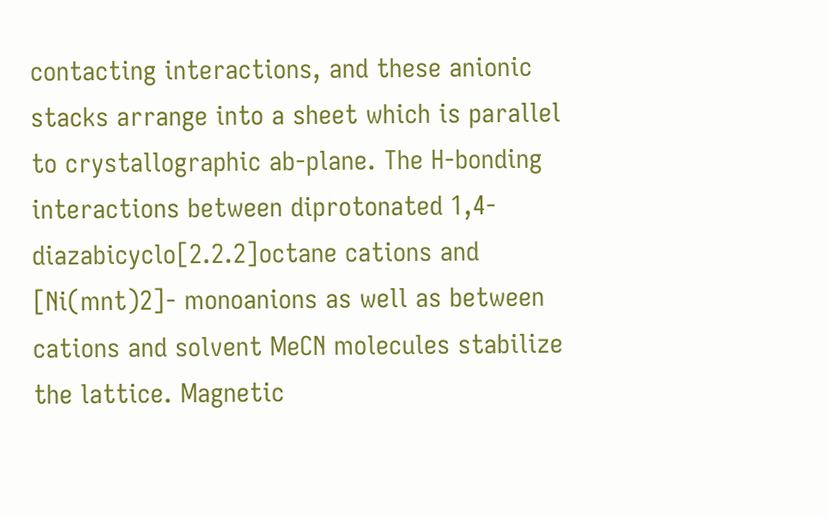contacting interactions, and these anionic stacks arrange into a sheet which is parallel to crystallographic ab-plane. The H-bonding interactions between diprotonated 1,4-diazabicyclo[2.2.2]octane cations and [Ni(mnt)2]- monoanions as well as between cations and solvent MeCN molecules stabilize the lattice. Magnetic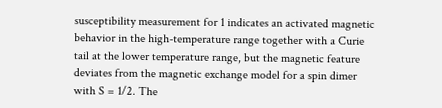susceptibility measurement for 1 indicates an activated magnetic behavior in the high-temperature range together with a Curie tail at the lower temperature range, but the magnetic feature deviates from the magnetic exchange model for a spin dimer with S = 1/2. The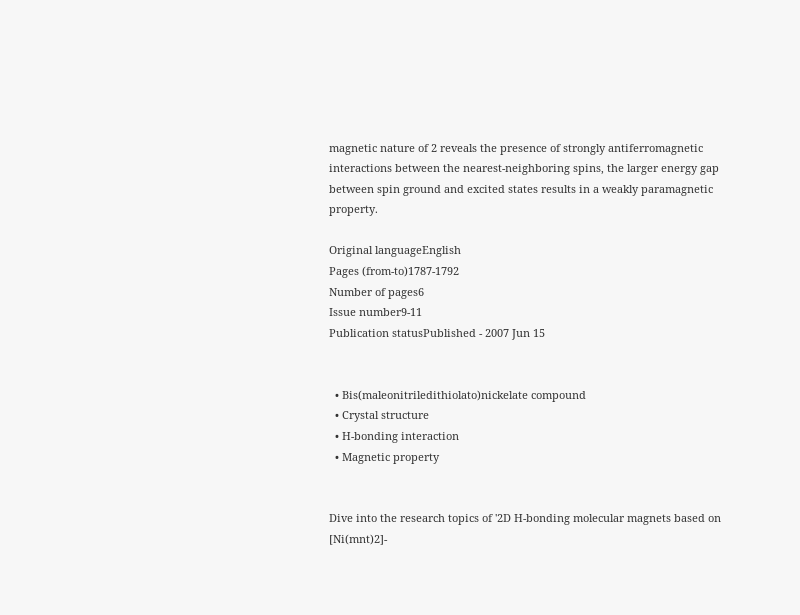magnetic nature of 2 reveals the presence of strongly antiferromagnetic interactions between the nearest-neighboring spins, the larger energy gap between spin ground and excited states results in a weakly paramagnetic property.

Original languageEnglish
Pages (from-to)1787-1792
Number of pages6
Issue number9-11
Publication statusPublished - 2007 Jun 15


  • Bis(maleonitriledithiolato)nickelate compound
  • Crystal structure
  • H-bonding interaction
  • Magnetic property


Dive into the research topics of '2D H-bonding molecular magnets based on [Ni(mnt)2]-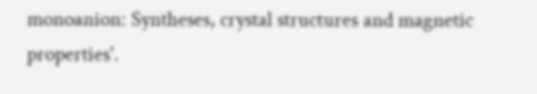monoanion: Syntheses, crystal structures and magnetic properties'.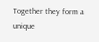Together they form a unique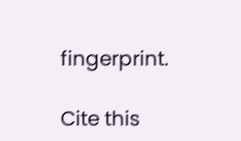fingerprint.

Cite this